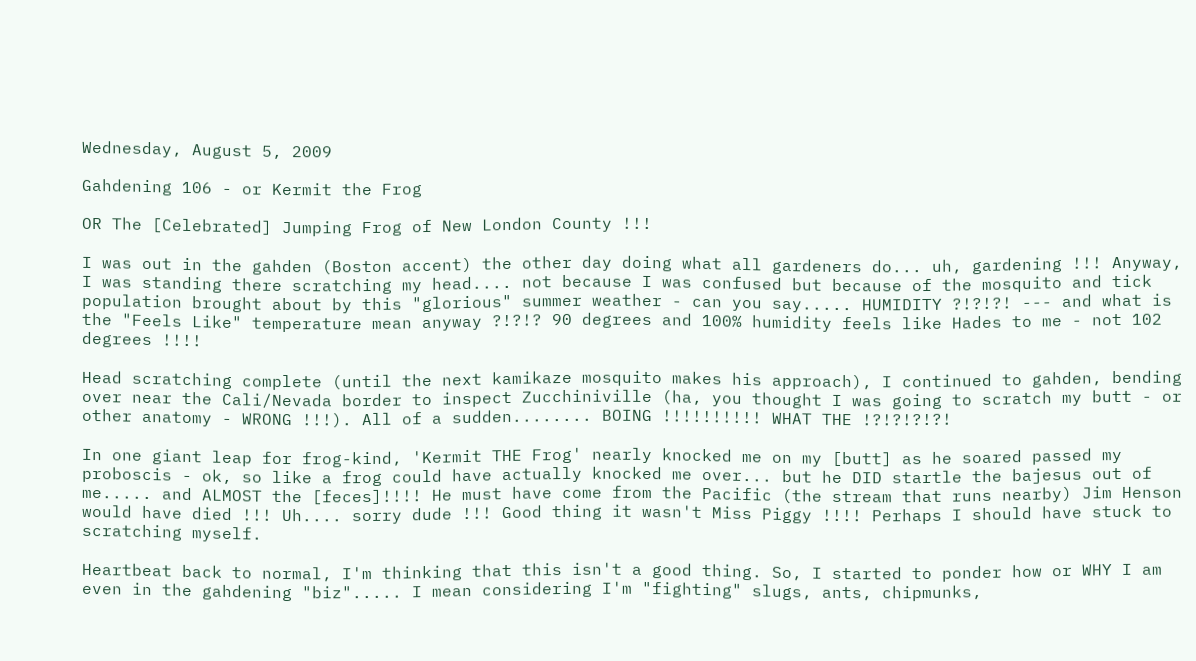Wednesday, August 5, 2009

Gahdening 106 - or Kermit the Frog

OR The [Celebrated] Jumping Frog of New London County !!!

I was out in the gahden (Boston accent) the other day doing what all gardeners do... uh, gardening !!! Anyway, I was standing there scratching my head.... not because I was confused but because of the mosquito and tick population brought about by this "glorious" summer weather - can you say..... HUMIDITY ?!?!?! --- and what is the "Feels Like" temperature mean anyway ?!?!? 90 degrees and 100% humidity feels like Hades to me - not 102 degrees !!!!

Head scratching complete (until the next kamikaze mosquito makes his approach), I continued to gahden, bending over near the Cali/Nevada border to inspect Zucchiniville (ha, you thought I was going to scratch my butt - or other anatomy - WRONG !!!). All of a sudden........ BOING !!!!!!!!!! WHAT THE !?!?!?!?!

In one giant leap for frog-kind, 'Kermit THE Frog' nearly knocked me on my [butt] as he soared passed my proboscis - ok, so like a frog could have actually knocked me over... but he DID startle the bajesus out of me..... and ALMOST the [feces]!!!! He must have come from the Pacific (the stream that runs nearby) Jim Henson would have died !!! Uh.... sorry dude !!! Good thing it wasn't Miss Piggy !!!! Perhaps I should have stuck to scratching myself.

Heartbeat back to normal, I'm thinking that this isn't a good thing. So, I started to ponder how or WHY I am even in the gahdening "biz"..... I mean considering I'm "fighting" slugs, ants, chipmunks,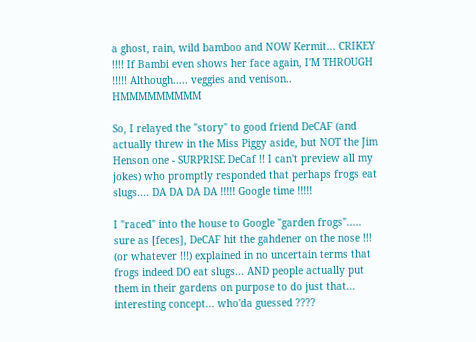a ghost, rain, wild bamboo and NOW Kermit... CRIKEY !!!! If Bambi even shows her face again, I'M THROUGH !!!!! Although..... veggies and venison.. HMMMMMMMMM

So, I relayed the "story" to good friend DeCAF (and actually threw in the Miss Piggy aside, but NOT the Jim Henson one - SURPRISE DeCaf !! I can't preview all my jokes) who promptly responded that perhaps frogs eat slugs.... DA DA DA DA !!!!! Google time !!!!!

I "raced" into the house to Google "garden frogs"..... sure as [feces], DeCAF hit the gahdener on the nose !!! (or whatever !!!) explained in no uncertain terms that frogs indeed DO eat slugs... AND people actually put them in their gardens on purpose to do just that... interesting concept... who'da guessed ????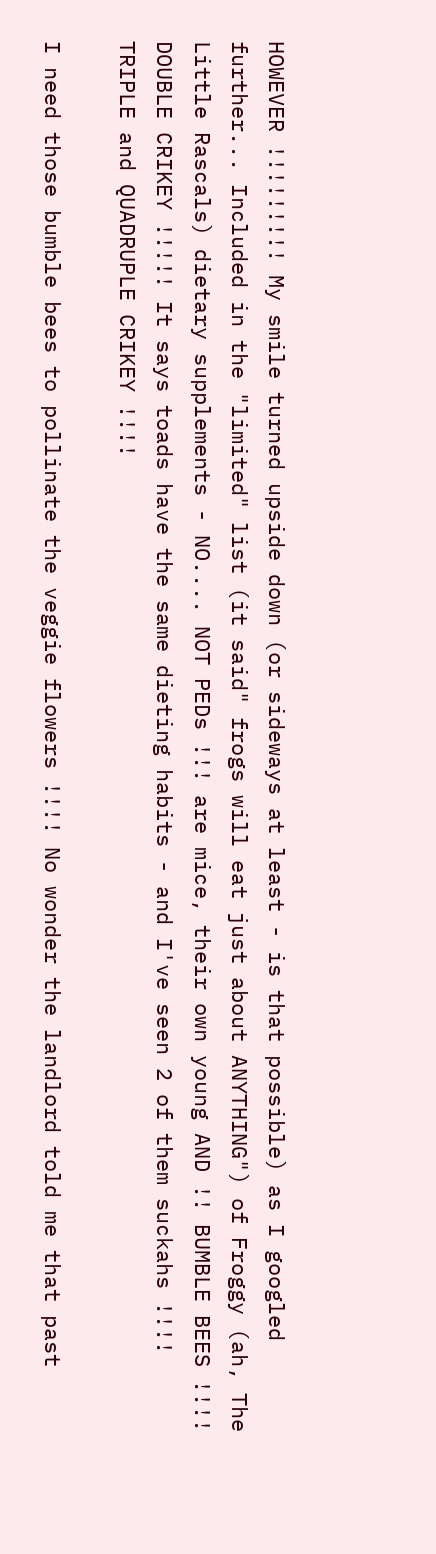HOWEVER !!!!!!!!! My smile turned upside down (or sideways at least - is that possible) as I googled further... Included in the "limited" list (it said" frogs will eat just about ANYTHING") of Froggy (ah, The Little Rascals) dietary supplements - NO.... NOT PEDs !!! are mice, their own young AND !! BUMBLE BEES !!!! DOUBLE CRIKEY !!!!! It says toads have the same dieting habits - and I've seen 2 of them suckahs !!!! TRIPLE and QUADRUPLE CRIKEY !!!!

I need those bumble bees to pollinate the veggie flowers !!!! No wonder the landlord told me that past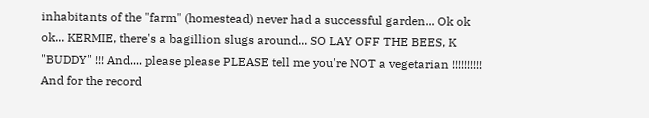inhabitants of the "farm" (homestead) never had a successful garden... Ok ok ok... KERMIE, there's a bagillion slugs around... SO LAY OFF THE BEES, K "BUDDY" !!! And.... please please PLEASE tell me you're NOT a vegetarian !!!!!!!!!!
And for the record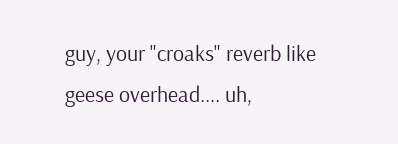guy, your "croaks" reverb like geese overhead.... uh,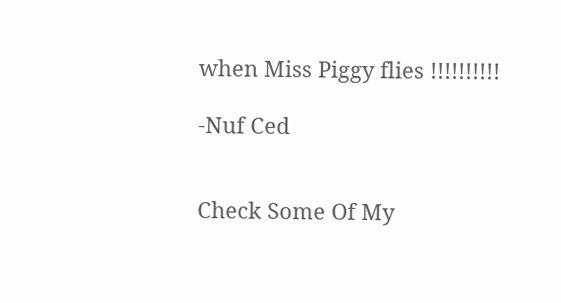when Miss Piggy flies !!!!!!!!!!

-Nuf Ced


Check Some Of My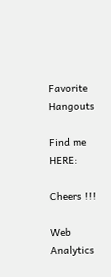Favorite Hangouts

Find me HERE:

Cheers !!!

Web Analytics